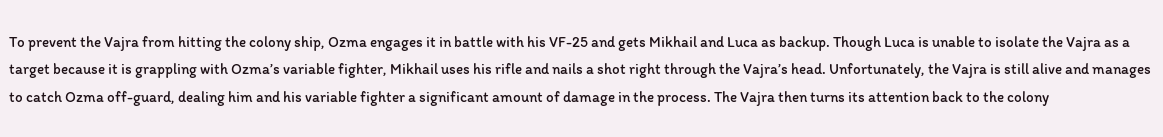To prevent the Vajra from hitting the colony ship, Ozma engages it in battle with his VF-25 and gets Mikhail and Luca as backup. Though Luca is unable to isolate the Vajra as a target because it is grappling with Ozma’s variable fighter, Mikhail uses his rifle and nails a shot right through the Vajra’s head. Unfortunately, the Vajra is still alive and manages to catch Ozma off-guard, dealing him and his variable fighter a significant amount of damage in the process. The Vajra then turns its attention back to the colony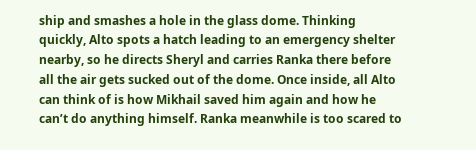ship and smashes a hole in the glass dome. Thinking quickly, Alto spots a hatch leading to an emergency shelter nearby, so he directs Sheryl and carries Ranka there before all the air gets sucked out of the dome. Once inside, all Alto can think of is how Mikhail saved him again and how he can’t do anything himself. Ranka meanwhile is too scared to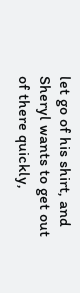let go of his shirt, and Sheryl wants to get out of there quickly,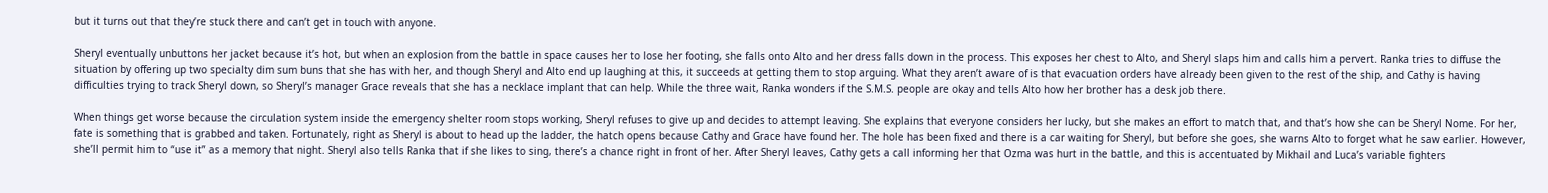but it turns out that they’re stuck there and can’t get in touch with anyone.

Sheryl eventually unbuttons her jacket because it’s hot, but when an explosion from the battle in space causes her to lose her footing, she falls onto Alto and her dress falls down in the process. This exposes her chest to Alto, and Sheryl slaps him and calls him a pervert. Ranka tries to diffuse the situation by offering up two specialty dim sum buns that she has with her, and though Sheryl and Alto end up laughing at this, it succeeds at getting them to stop arguing. What they aren’t aware of is that evacuation orders have already been given to the rest of the ship, and Cathy is having difficulties trying to track Sheryl down, so Sheryl’s manager Grace reveals that she has a necklace implant that can help. While the three wait, Ranka wonders if the S.M.S. people are okay and tells Alto how her brother has a desk job there.

When things get worse because the circulation system inside the emergency shelter room stops working, Sheryl refuses to give up and decides to attempt leaving. She explains that everyone considers her lucky, but she makes an effort to match that, and that’s how she can be Sheryl Nome. For her, fate is something that is grabbed and taken. Fortunately, right as Sheryl is about to head up the ladder, the hatch opens because Cathy and Grace have found her. The hole has been fixed and there is a car waiting for Sheryl, but before she goes, she warns Alto to forget what he saw earlier. However, she’ll permit him to “use it” as a memory that night. Sheryl also tells Ranka that if she likes to sing, there’s a chance right in front of her. After Sheryl leaves, Cathy gets a call informing her that Ozma was hurt in the battle, and this is accentuated by Mikhail and Luca’s variable fighters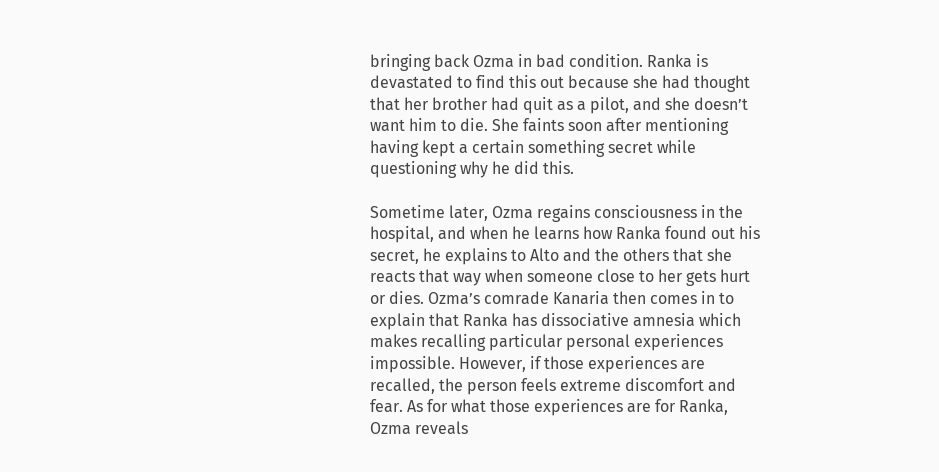bringing back Ozma in bad condition. Ranka is devastated to find this out because she had thought that her brother had quit as a pilot, and she doesn’t want him to die. She faints soon after mentioning having kept a certain something secret while questioning why he did this.

Sometime later, Ozma regains consciousness in the hospital, and when he learns how Ranka found out his secret, he explains to Alto and the others that she reacts that way when someone close to her gets hurt or dies. Ozma’s comrade Kanaria then comes in to explain that Ranka has dissociative amnesia which makes recalling particular personal experiences impossible. However, if those experiences are recalled, the person feels extreme discomfort and fear. As for what those experiences are for Ranka, Ozma reveals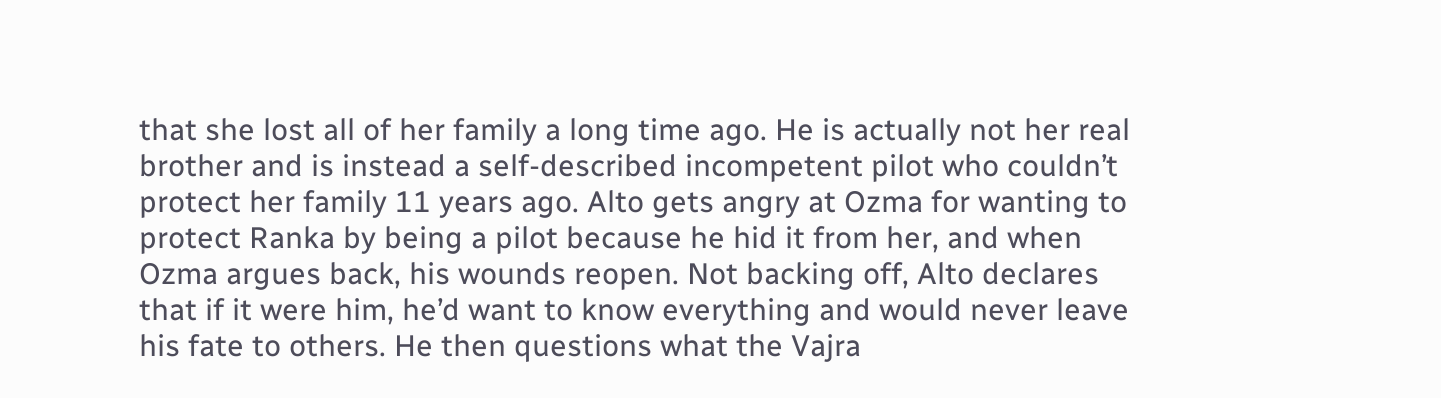that she lost all of her family a long time ago. He is actually not her real brother and is instead a self-described incompetent pilot who couldn’t protect her family 11 years ago. Alto gets angry at Ozma for wanting to protect Ranka by being a pilot because he hid it from her, and when Ozma argues back, his wounds reopen. Not backing off, Alto declares that if it were him, he’d want to know everything and would never leave his fate to others. He then questions what the Vajra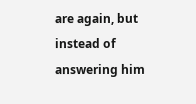are again, but instead of answering him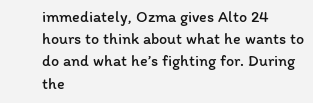immediately, Ozma gives Alto 24 hours to think about what he wants to do and what he’s fighting for. During the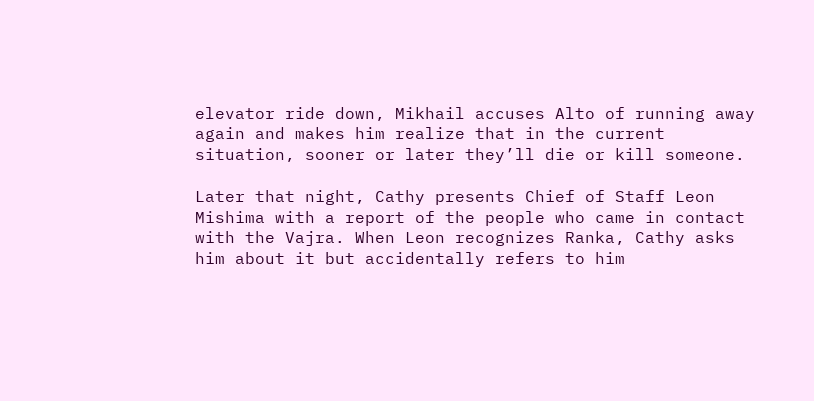elevator ride down, Mikhail accuses Alto of running away again and makes him realize that in the current situation, sooner or later they’ll die or kill someone.

Later that night, Cathy presents Chief of Staff Leon Mishima with a report of the people who came in contact with the Vajra. When Leon recognizes Ranka, Cathy asks him about it but accidentally refers to him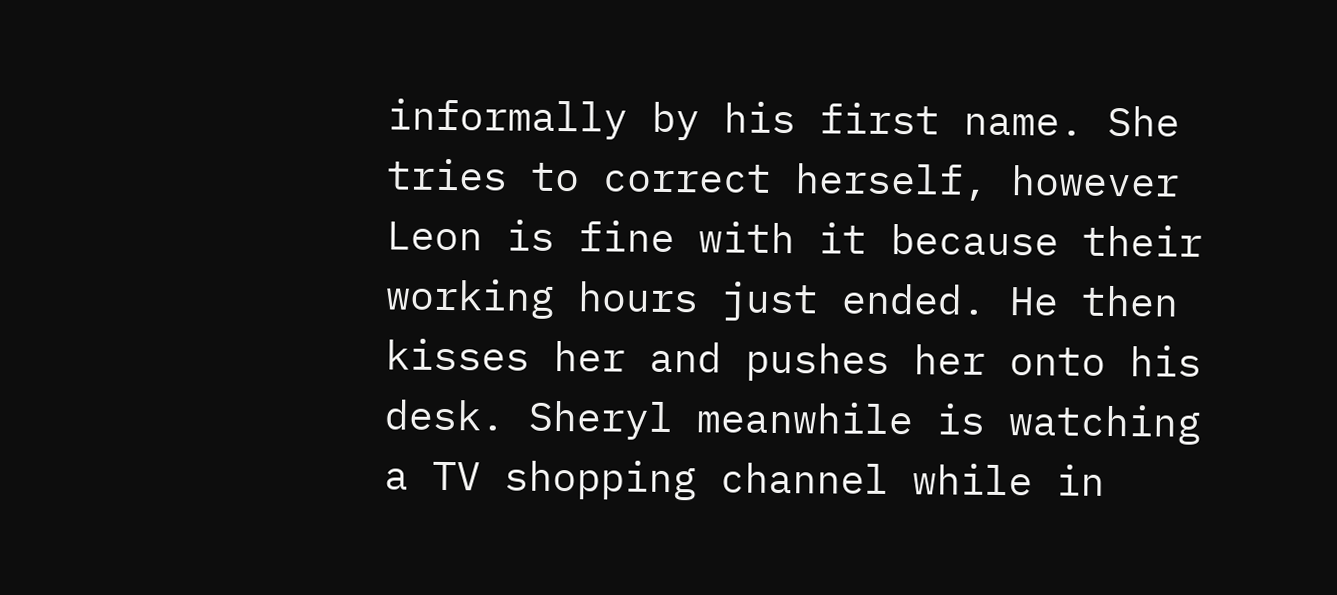informally by his first name. She tries to correct herself, however Leon is fine with it because their working hours just ended. He then kisses her and pushes her onto his desk. Sheryl meanwhile is watching a TV shopping channel while in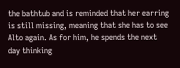the bathtub and is reminded that her earring is still missing, meaning that she has to see Alto again. As for him, he spends the next day thinking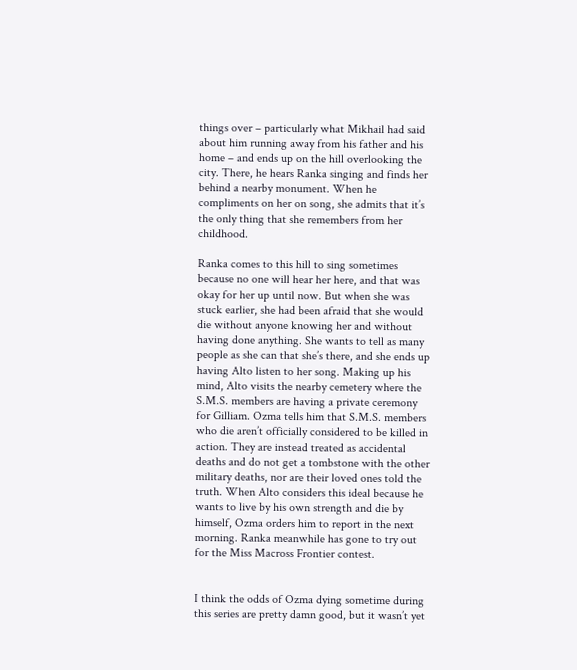things over – particularly what Mikhail had said about him running away from his father and his home – and ends up on the hill overlooking the city. There, he hears Ranka singing and finds her behind a nearby monument. When he compliments on her on song, she admits that it’s the only thing that she remembers from her childhood.

Ranka comes to this hill to sing sometimes because no one will hear her here, and that was okay for her up until now. But when she was stuck earlier, she had been afraid that she would die without anyone knowing her and without having done anything. She wants to tell as many people as she can that she’s there, and she ends up having Alto listen to her song. Making up his mind, Alto visits the nearby cemetery where the S.M.S. members are having a private ceremony for Gilliam. Ozma tells him that S.M.S. members who die aren’t officially considered to be killed in action. They are instead treated as accidental deaths and do not get a tombstone with the other military deaths, nor are their loved ones told the truth. When Alto considers this ideal because he wants to live by his own strength and die by himself, Ozma orders him to report in the next morning. Ranka meanwhile has gone to try out for the Miss Macross Frontier contest.


I think the odds of Ozma dying sometime during this series are pretty damn good, but it wasn’t yet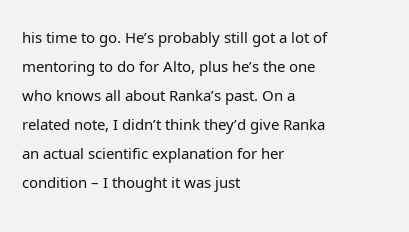his time to go. He’s probably still got a lot of mentoring to do for Alto, plus he’s the one who knows all about Ranka’s past. On a related note, I didn’t think they’d give Ranka an actual scientific explanation for her condition – I thought it was just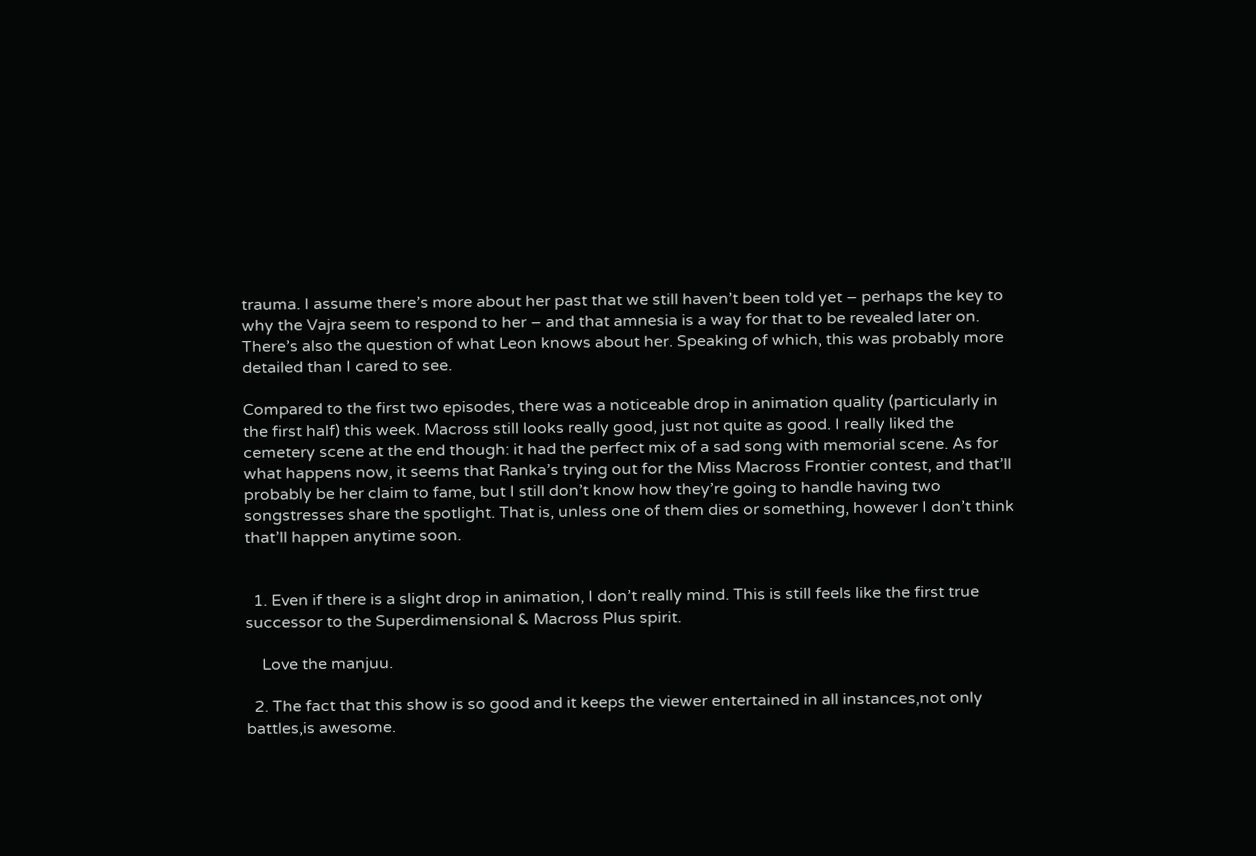trauma. I assume there’s more about her past that we still haven’t been told yet – perhaps the key to why the Vajra seem to respond to her – and that amnesia is a way for that to be revealed later on. There’s also the question of what Leon knows about her. Speaking of which, this was probably more detailed than I cared to see.

Compared to the first two episodes, there was a noticeable drop in animation quality (particularly in the first half) this week. Macross still looks really good, just not quite as good. I really liked the cemetery scene at the end though: it had the perfect mix of a sad song with memorial scene. As for what happens now, it seems that Ranka’s trying out for the Miss Macross Frontier contest, and that’ll probably be her claim to fame, but I still don’t know how they’re going to handle having two songstresses share the spotlight. That is, unless one of them dies or something, however I don’t think that’ll happen anytime soon.


  1. Even if there is a slight drop in animation, I don’t really mind. This is still feels like the first true successor to the Superdimensional & Macross Plus spirit.

    Love the manjuu.

  2. The fact that this show is so good and it keeps the viewer entertained in all instances,not only battles,is awesome.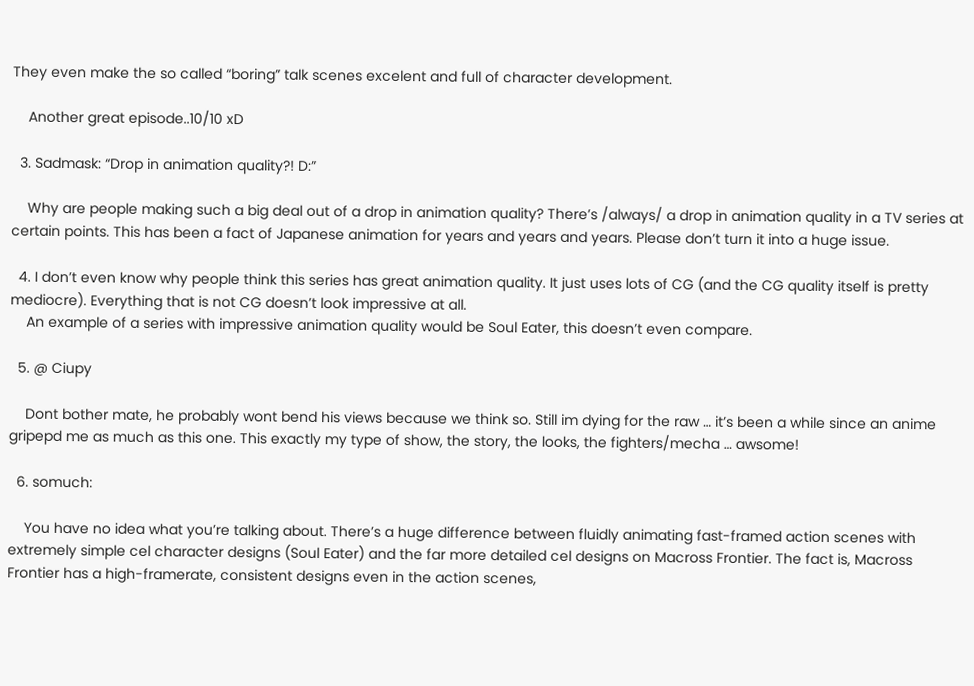They even make the so called “boring” talk scenes excelent and full of character development.

    Another great episode..10/10 xD

  3. Sadmask: “Drop in animation quality?! D:”

    Why are people making such a big deal out of a drop in animation quality? There’s /always/ a drop in animation quality in a TV series at certain points. This has been a fact of Japanese animation for years and years and years. Please don’t turn it into a huge issue.

  4. I don’t even know why people think this series has great animation quality. It just uses lots of CG (and the CG quality itself is pretty mediocre). Everything that is not CG doesn’t look impressive at all.
    An example of a series with impressive animation quality would be Soul Eater, this doesn’t even compare.

  5. @ Ciupy

    Dont bother mate, he probably wont bend his views because we think so. Still im dying for the raw … it’s been a while since an anime gripepd me as much as this one. This exactly my type of show, the story, the looks, the fighters/mecha … awsome!

  6. somuch:

    You have no idea what you’re talking about. There’s a huge difference between fluidly animating fast-framed action scenes with extremely simple cel character designs (Soul Eater) and the far more detailed cel designs on Macross Frontier. The fact is, Macross Frontier has a high-framerate, consistent designs even in the action scenes,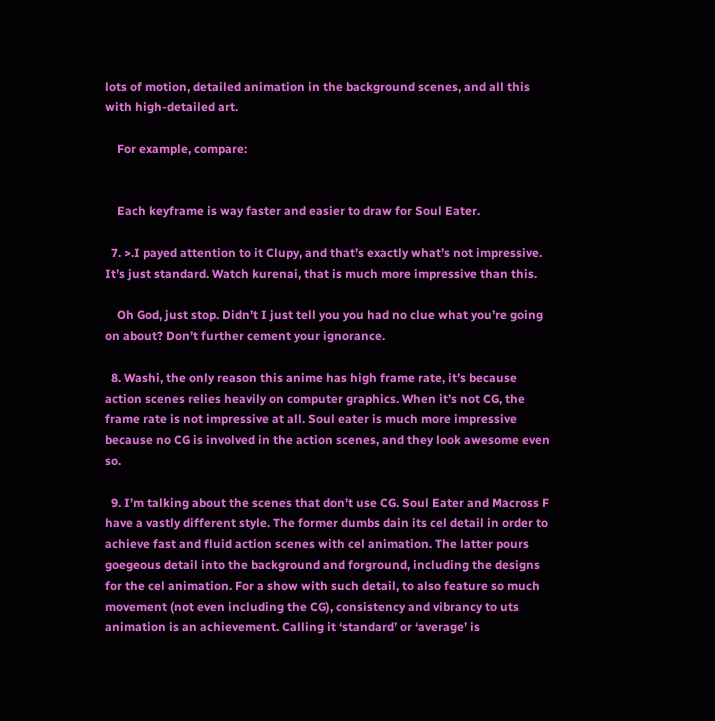lots of motion, detailed animation in the background scenes, and all this with high-detailed art.

    For example, compare:


    Each keyframe is way faster and easier to draw for Soul Eater.

  7. >.I payed attention to it Clupy, and that’s exactly what’s not impressive. It’s just standard. Watch kurenai, that is much more impressive than this.

    Oh God, just stop. Didn’t I just tell you you had no clue what you’re going on about? Don’t further cement your ignorance.

  8. Washi, the only reason this anime has high frame rate, it’s because action scenes relies heavily on computer graphics. When it’s not CG, the frame rate is not impressive at all. Soul eater is much more impressive because no CG is involved in the action scenes, and they look awesome even so.

  9. I’m talking about the scenes that don’t use CG. Soul Eater and Macross F have a vastly different style. The former dumbs dain its cel detail in order to achieve fast and fluid action scenes with cel animation. The latter pours goegeous detail into the background and forground, including the designs for the cel animation. For a show with such detail, to also feature so much movement (not even including the CG), consistency and vibrancy to uts animation is an achievement. Calling it ‘standard’ or ‘average’ is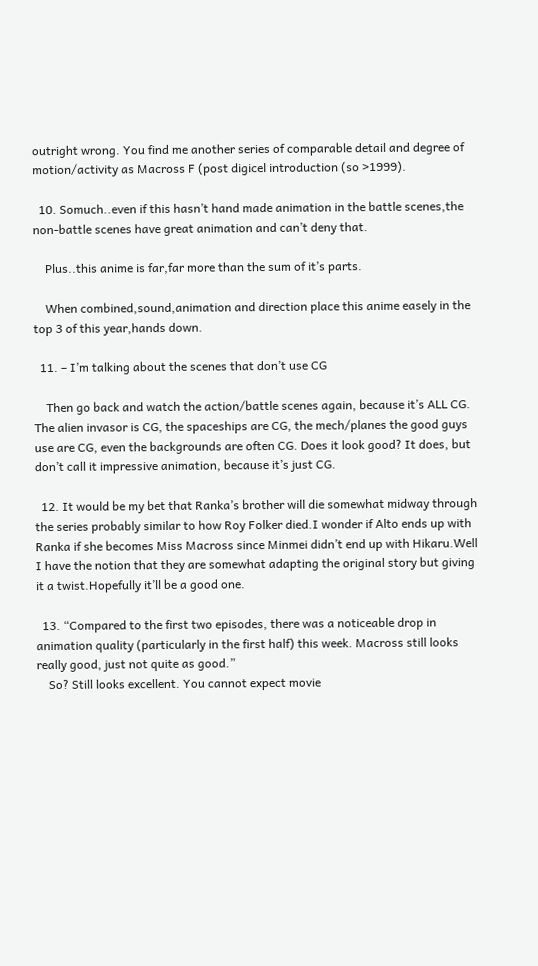outright wrong. You find me another series of comparable detail and degree of motion/activity as Macross F (post digicel introduction (so >1999).

  10. Somuch..even if this hasn’t hand made animation in the battle scenes,the non-battle scenes have great animation and can’t deny that.

    Plus..this anime is far,far more than the sum of it’s parts.

    When combined,sound,animation and direction place this anime easely in the top 3 of this year,hands down.

  11. – I’m talking about the scenes that don’t use CG

    Then go back and watch the action/battle scenes again, because it’s ALL CG. The alien invasor is CG, the spaceships are CG, the mech/planes the good guys use are CG, even the backgrounds are often CG. Does it look good? It does, but don’t call it impressive animation, because it’s just CG.

  12. It would be my bet that Ranka’s brother will die somewhat midway through the series probably similar to how Roy Folker died.I wonder if Alto ends up with Ranka if she becomes Miss Macross since Minmei didn’t end up with Hikaru.Well I have the notion that they are somewhat adapting the original story but giving it a twist.Hopefully it’ll be a good one.

  13. “Compared to the first two episodes, there was a noticeable drop in animation quality (particularly in the first half) this week. Macross still looks really good, just not quite as good.”
    So? Still looks excellent. You cannot expect movie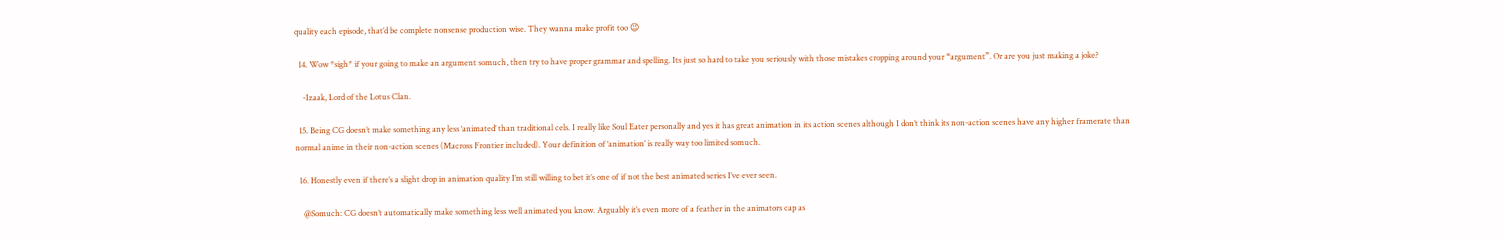quality each episode, that’d be complete nonsense production wise. They wanna make profit too 😉

  14. Wow *sigh* if your going to make an argument somuch, then try to have proper grammar and spelling. Its just so hard to take you seriously with those mistakes cropping around your “argument”. Or are you just making a joke?

    -Izaak, Lord of the Lotus Clan.

  15. Being CG doesn’t make something any less ‘animated’ than traditional cels. I really like Soul Eater personally and yes it has great animation in its action scenes although I don’t think its non-action scenes have any higher framerate than normal anime in their non-action scenes (Macross Frontier included). Your definition of ‘animation’ is really way too limited somuch.

  16. Honestly even if there’s a slight drop in animation quality I’m still willing to bet it’s one of if not the best animated series I’ve ever seen.

    @Somuch: CG doesn’t automatically make something less well animated you know. Arguably it’s even more of a feather in the animators cap as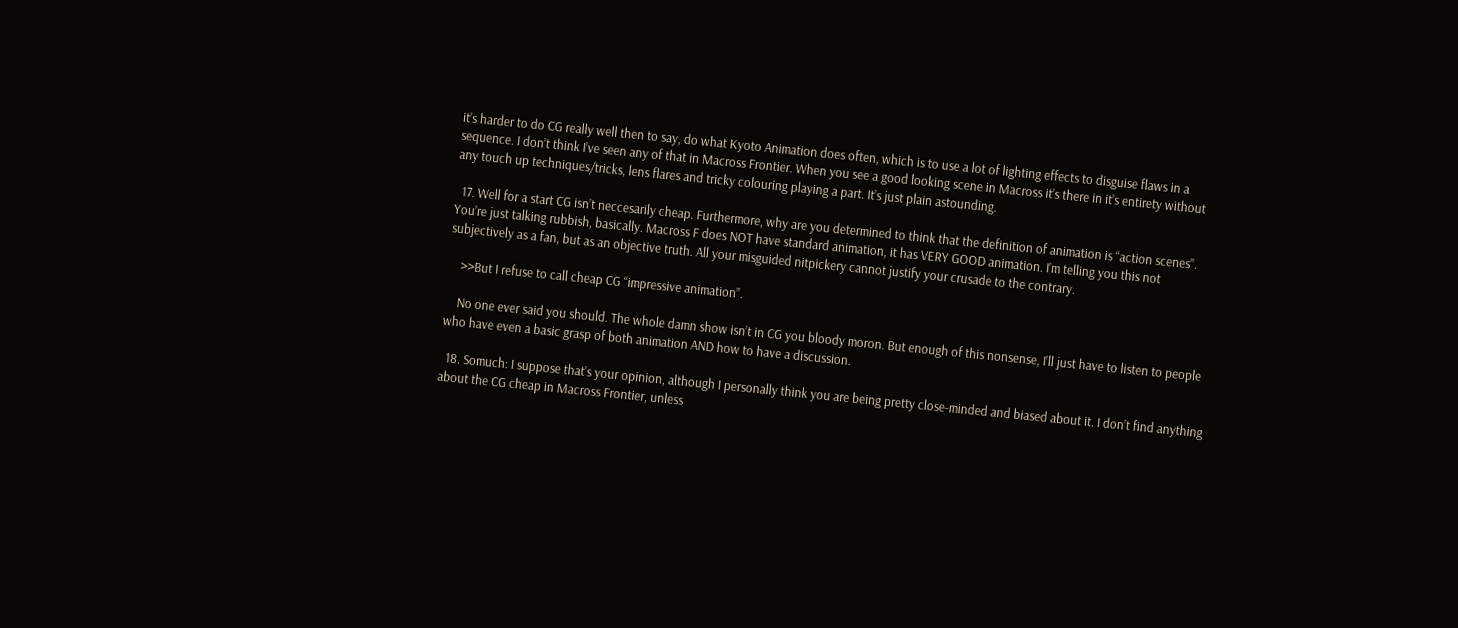it’s harder to do CG really well then to say, do what Kyoto Animation does often, which is to use a lot of lighting effects to disguise flaws in a sequence. I don’t think I’ve seen any of that in Macross Frontier. When you see a good looking scene in Macross it’s there in it’s entirety without any touch up techniques/tricks, lens flares and tricky colouring playing a part. It’s just plain astounding.

  17. Well for a start CG isn’t neccesarily cheap. Furthermore, why are you determined to think that the definition of animation is “action scenes”. You’re just talking rubbish, basically. Macross F does NOT have standard animation, it has VERY GOOD animation. I’m telling you this not subjectively as a fan, but as an objective truth. All your misguided nitpickery cannot justify your crusade to the contrary.

    >>But I refuse to call cheap CG “impressive animation”.

    No one ever said you should. The whole damn show isn’t in CG you bloody moron. But enough of this nonsense, I’ll just have to listen to people who have even a basic grasp of both animation AND how to have a discussion.

  18. Somuch: I suppose that’s your opinion, although I personally think you are being pretty close-minded and biased about it. I don’t find anything about the CG cheap in Macross Frontier, unless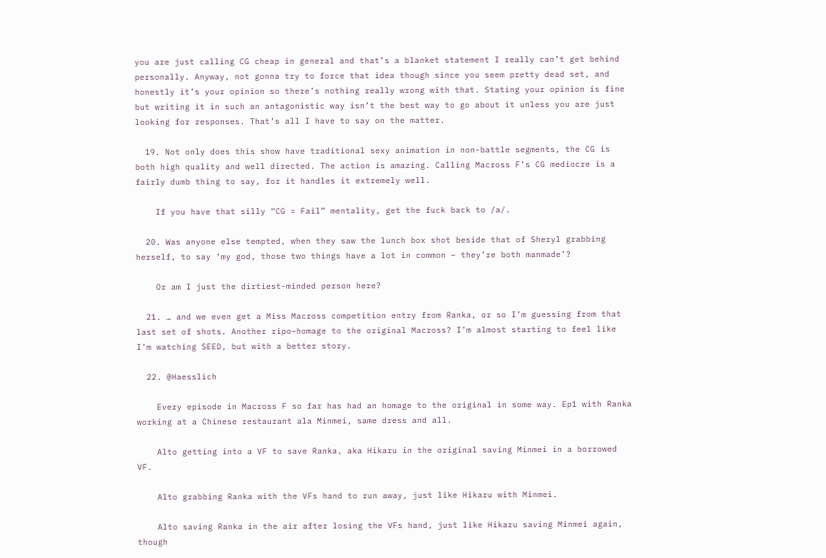you are just calling CG cheap in general and that’s a blanket statement I really can’t get behind personally. Anyway, not gonna try to force that idea though since you seem pretty dead set, and honestly it’s your opinion so there’s nothing really wrong with that. Stating your opinion is fine but writing it in such an antagonistic way isn’t the best way to go about it unless you are just looking for responses. That’s all I have to say on the matter.

  19. Not only does this show have traditional sexy animation in non-battle segments, the CG is both high quality and well directed. The action is amazing. Calling Macross F’s CG mediocre is a fairly dumb thing to say, for it handles it extremely well.

    If you have that silly “CG = Fail” mentality, get the fuck back to /a/.

  20. Was anyone else tempted, when they saw the lunch box shot beside that of Sheryl grabbing herself, to say ‘my god, those two things have a lot in common – they’re both manmade’?

    Or am I just the dirtiest-minded person here?

  21. … and we even get a Miss Macross competition entry from Ranka, or so I’m guessing from that last set of shots. Another ripo–homage to the original Macross? I’m almost starting to feel like I’m watching SEED, but with a better story.

  22. @Haesslich

    Every episode in Macross F so far has had an homage to the original in some way. Ep1 with Ranka working at a Chinese restaurant ala Minmei, same dress and all.

    Alto getting into a VF to save Ranka, aka Hikaru in the original saving Minmei in a borrowed VF.

    Alto grabbing Ranka with the VFs hand to run away, just like Hikaru with Minmei.

    Alto saving Ranka in the air after losing the VFs hand, just like Hikaru saving Minmei again, though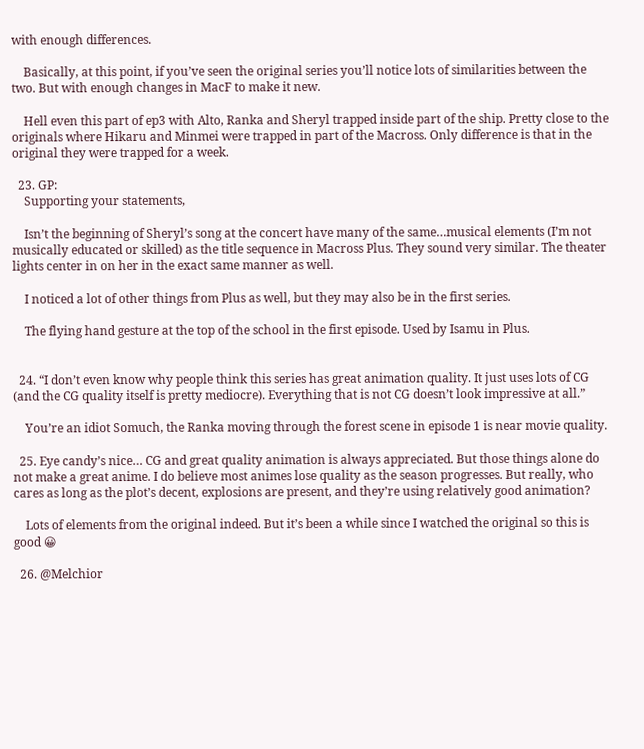with enough differences.

    Basically, at this point, if you’ve seen the original series you’ll notice lots of similarities between the two. But with enough changes in MacF to make it new.

    Hell even this part of ep3 with Alto, Ranka and Sheryl trapped inside part of the ship. Pretty close to the originals where Hikaru and Minmei were trapped in part of the Macross. Only difference is that in the original they were trapped for a week.

  23. GP:
    Supporting your statements,

    Isn’t the beginning of Sheryl’s song at the concert have many of the same…musical elements (I’m not musically educated or skilled) as the title sequence in Macross Plus. They sound very similar. The theater lights center in on her in the exact same manner as well.

    I noticed a lot of other things from Plus as well, but they may also be in the first series.

    The flying hand gesture at the top of the school in the first episode. Used by Isamu in Plus.


  24. “I don’t even know why people think this series has great animation quality. It just uses lots of CG (and the CG quality itself is pretty mediocre). Everything that is not CG doesn’t look impressive at all.”

    You’re an idiot Somuch, the Ranka moving through the forest scene in episode 1 is near movie quality.

  25. Eye candy’s nice… CG and great quality animation is always appreciated. But those things alone do not make a great anime. I do believe most animes lose quality as the season progresses. But really, who cares as long as the plot’s decent, explosions are present, and they’re using relatively good animation?

    Lots of elements from the original indeed. But it’s been a while since I watched the original so this is good 😀

  26. @Melchior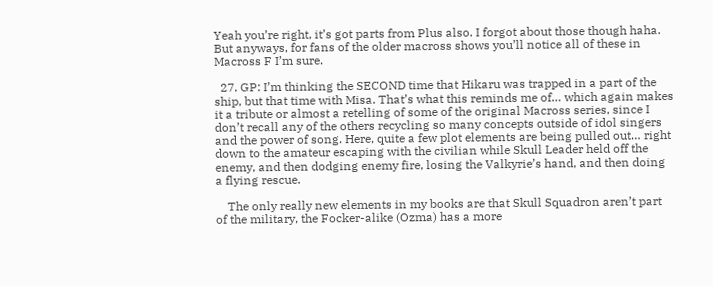Yeah you’re right, it’s got parts from Plus also. I forgot about those though haha. But anyways, for fans of the older macross shows you’ll notice all of these in Macross F I’m sure.

  27. GP: I’m thinking the SECOND time that Hikaru was trapped in a part of the ship, but that time with Misa. That’s what this reminds me of… which again makes it a tribute or almost a retelling of some of the original Macross series, since I don’t recall any of the others recycling so many concepts outside of idol singers and the power of song. Here, quite a few plot elements are being pulled out… right down to the amateur escaping with the civilian while Skull Leader held off the enemy, and then dodging enemy fire, losing the Valkyrie’s hand, and then doing a flying rescue.

    The only really new elements in my books are that Skull Squadron aren’t part of the military, the Focker-alike (Ozma) has a more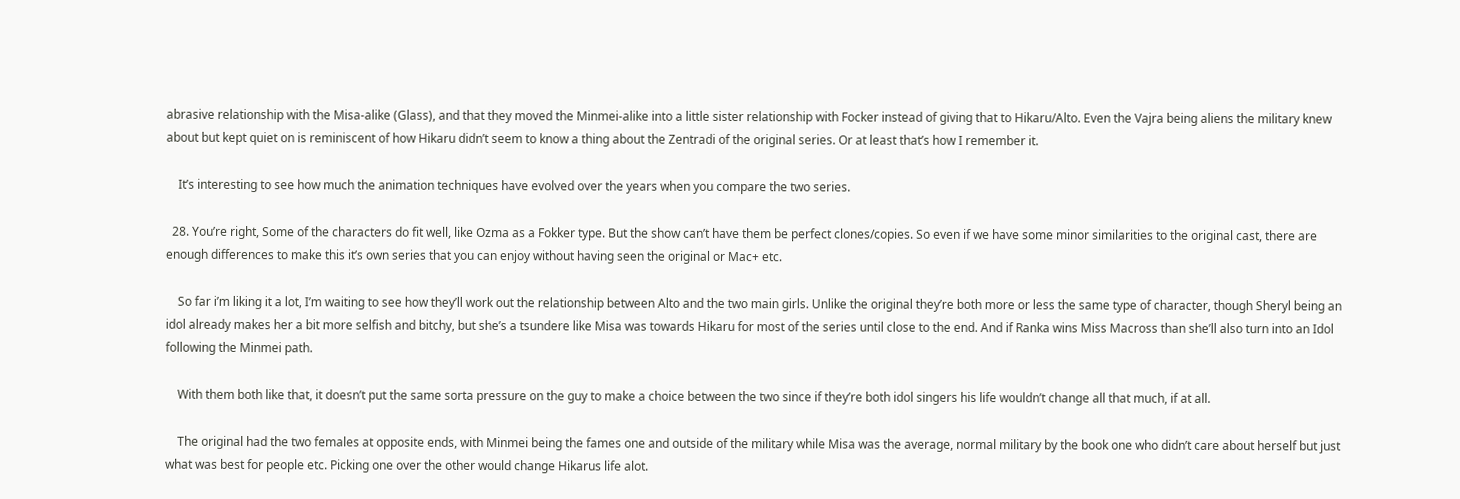abrasive relationship with the Misa-alike (Glass), and that they moved the Minmei-alike into a little sister relationship with Focker instead of giving that to Hikaru/Alto. Even the Vajra being aliens the military knew about but kept quiet on is reminiscent of how Hikaru didn’t seem to know a thing about the Zentradi of the original series. Or at least that’s how I remember it.

    It’s interesting to see how much the animation techniques have evolved over the years when you compare the two series.

  28. You’re right, Some of the characters do fit well, like Ozma as a Fokker type. But the show can’t have them be perfect clones/copies. So even if we have some minor similarities to the original cast, there are enough differences to make this it’s own series that you can enjoy without having seen the original or Mac+ etc.

    So far i’m liking it a lot, I’m waiting to see how they’ll work out the relationship between Alto and the two main girls. Unlike the original they’re both more or less the same type of character, though Sheryl being an idol already makes her a bit more selfish and bitchy, but she’s a tsundere like Misa was towards Hikaru for most of the series until close to the end. And if Ranka wins Miss Macross than she’ll also turn into an Idol following the Minmei path.

    With them both like that, it doesn’t put the same sorta pressure on the guy to make a choice between the two since if they’re both idol singers his life wouldn’t change all that much, if at all.

    The original had the two females at opposite ends, with Minmei being the fames one and outside of the military while Misa was the average, normal military by the book one who didn’t care about herself but just what was best for people etc. Picking one over the other would change Hikarus life alot.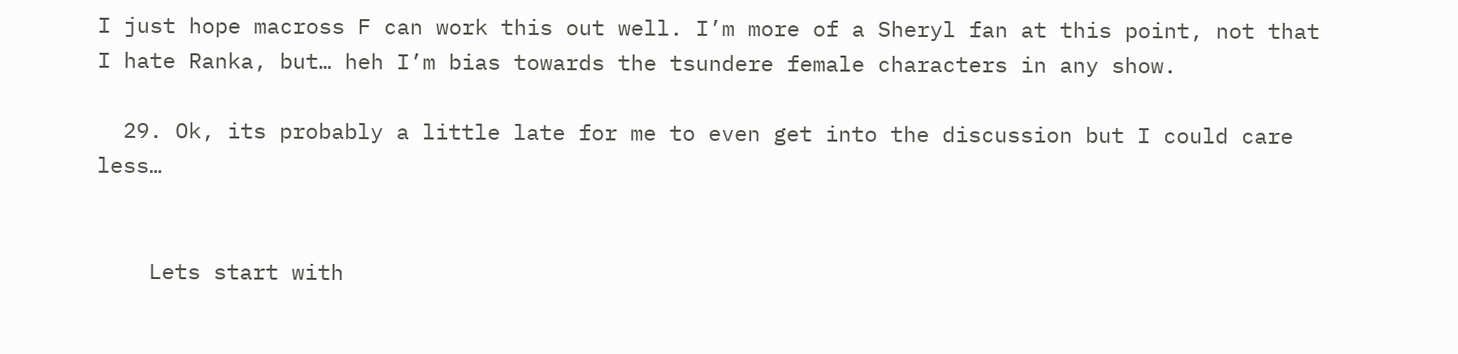I just hope macross F can work this out well. I’m more of a Sheryl fan at this point, not that I hate Ranka, but… heh I’m bias towards the tsundere female characters in any show.

  29. Ok, its probably a little late for me to even get into the discussion but I could care less…


    Lets start with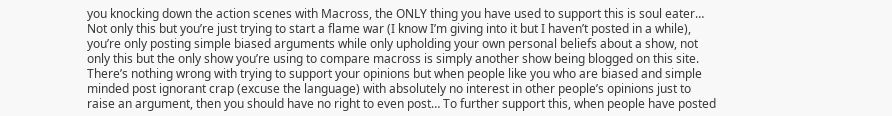you knocking down the action scenes with Macross, the ONLY thing you have used to support this is soul eater… Not only this but you’re just trying to start a flame war (I know I’m giving into it but I haven’t posted in a while), you’re only posting simple biased arguments while only upholding your own personal beliefs about a show, not only this but the only show you’re using to compare macross is simply another show being blogged on this site. There’s nothing wrong with trying to support your opinions but when people like you who are biased and simple minded post ignorant crap (excuse the language) with absolutely no interest in other people’s opinions just to raise an argument, then you should have no right to even post… To further support this, when people have posted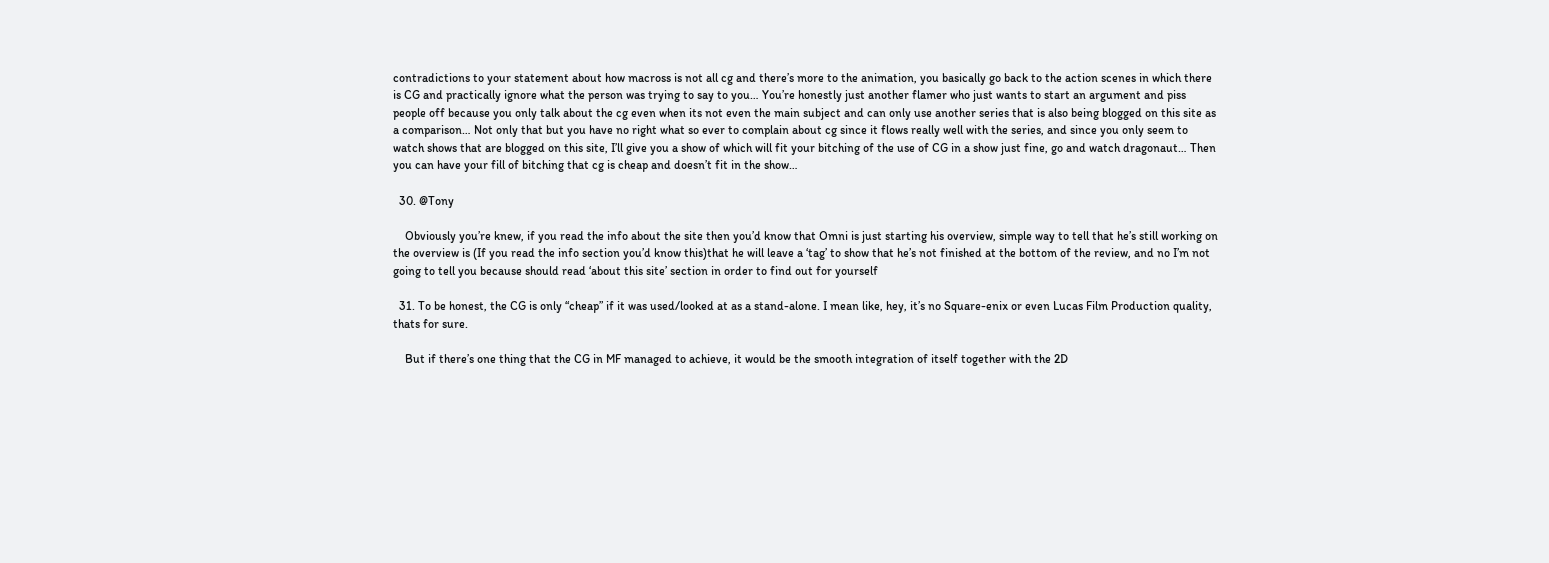contradictions to your statement about how macross is not all cg and there’s more to the animation, you basically go back to the action scenes in which there is CG and practically ignore what the person was trying to say to you… You’re honestly just another flamer who just wants to start an argument and piss people off because you only talk about the cg even when its not even the main subject and can only use another series that is also being blogged on this site as a comparison… Not only that but you have no right what so ever to complain about cg since it flows really well with the series, and since you only seem to watch shows that are blogged on this site, I’ll give you a show of which will fit your bitching of the use of CG in a show just fine, go and watch dragonaut… Then you can have your fill of bitching that cg is cheap and doesn’t fit in the show…

  30. @Tony

    Obviously you’re knew, if you read the info about the site then you’d know that Omni is just starting his overview, simple way to tell that he’s still working on the overview is (If you read the info section you’d know this)that he will leave a ‘tag’ to show that he’s not finished at the bottom of the review, and no I’m not going to tell you because should read ‘about this site’ section in order to find out for yourself

  31. To be honest, the CG is only “cheap” if it was used/looked at as a stand-alone. I mean like, hey, it’s no Square-enix or even Lucas Film Production quality, thats for sure.

    But if there’s one thing that the CG in MF managed to achieve, it would be the smooth integration of itself together with the 2D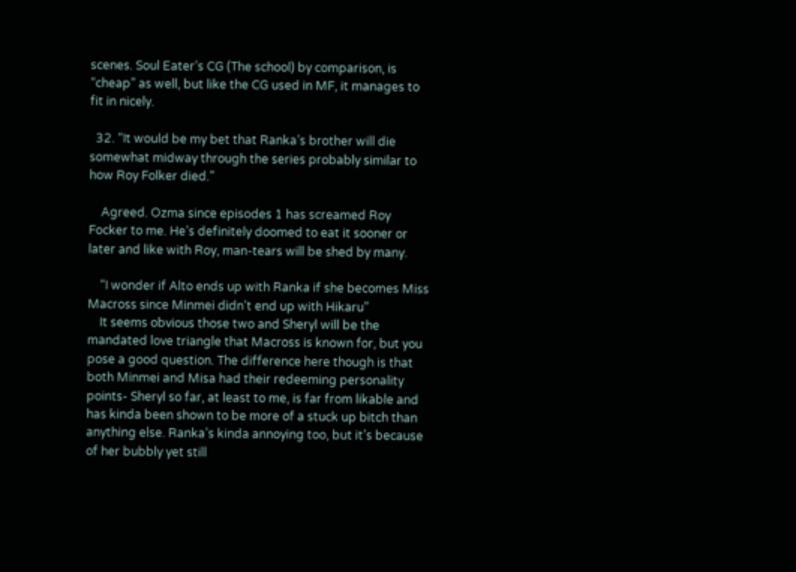scenes. Soul Eater’s CG (The school) by comparison, is “cheap” as well, but like the CG used in MF, it manages to fit in nicely.

  32. “It would be my bet that Ranka’s brother will die somewhat midway through the series probably similar to how Roy Folker died.”

    Agreed. Ozma since episodes 1 has screamed Roy Focker to me. He’s definitely doomed to eat it sooner or later and like with Roy, man-tears will be shed by many.

    “I wonder if Alto ends up with Ranka if she becomes Miss Macross since Minmei didn’t end up with Hikaru”
    It seems obvious those two and Sheryl will be the mandated love triangle that Macross is known for, but you pose a good question. The difference here though is that both Minmei and Misa had their redeeming personality points- Sheryl so far, at least to me, is far from likable and has kinda been shown to be more of a stuck up bitch than anything else. Ranka’s kinda annoying too, but it’s because of her bubbly yet still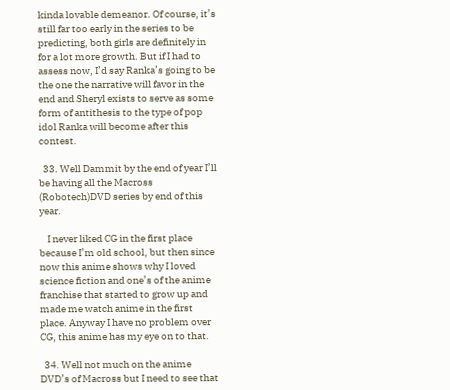kinda lovable demeanor. Of course, it’s still far too early in the series to be predicting, both girls are definitely in for a lot more growth. But if I had to assess now, I’d say Ranka’s going to be the one the narrative will favor in the end and Sheryl exists to serve as some form of antithesis to the type of pop idol Ranka will become after this contest.

  33. Well Dammit by the end of year I’ll be having all the Macross (Robotech)DVD series by end of this year.

    I never liked CG in the first place because I’m old school, but then since now this anime shows why I loved science fiction and one’s of the anime franchise that started to grow up and made me watch anime in the first place. Anyway I have no problem over CG, this anime has my eye on to that.

  34. Well not much on the anime DVD’s of Macross but I need to see that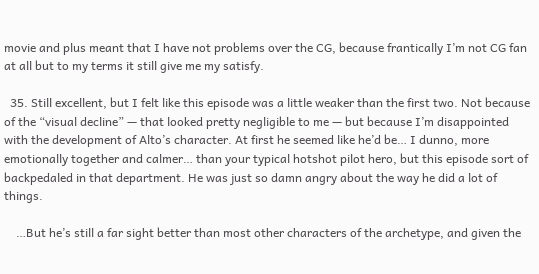movie and plus meant that I have not problems over the CG, because frantically I’m not CG fan at all but to my terms it still give me my satisfy.

  35. Still excellent, but I felt like this episode was a little weaker than the first two. Not because of the “visual decline” — that looked pretty negligible to me — but because I’m disappointed with the development of Alto’s character. At first he seemed like he’d be… I dunno, more emotionally together and calmer… than your typical hotshot pilot hero, but this episode sort of backpedaled in that department. He was just so damn angry about the way he did a lot of things.

    …But he’s still a far sight better than most other characters of the archetype, and given the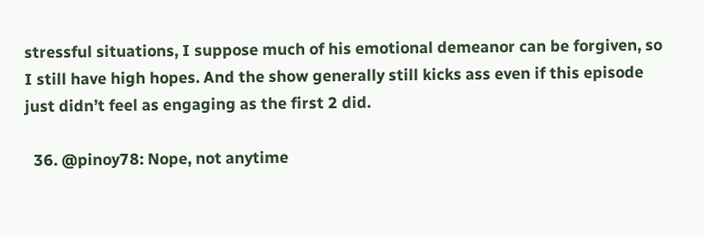stressful situations, I suppose much of his emotional demeanor can be forgiven, so I still have high hopes. And the show generally still kicks ass even if this episode just didn’t feel as engaging as the first 2 did.

  36. @pinoy78: Nope, not anytime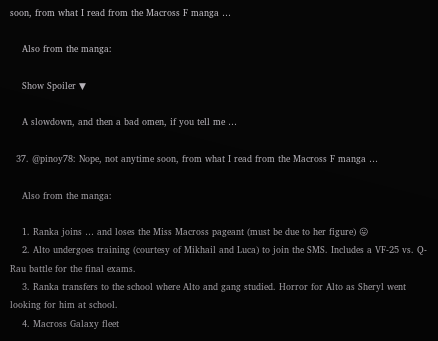soon, from what I read from the Macross F manga …

    Also from the manga:

    Show Spoiler ▼

    A slowdown, and then a bad omen, if you tell me …

  37. @pinoy78: Nope, not anytime soon, from what I read from the Macross F manga …

    Also from the manga:

    1. Ranka joins … and loses the Miss Macross pageant (must be due to her figure) 😛
    2. Alto undergoes training (courtesy of Mikhail and Luca) to join the SMS. Includes a VF-25 vs. Q-Rau battle for the final exams.
    3. Ranka transfers to the school where Alto and gang studied. Horror for Alto as Sheryl went looking for him at school.
    4. Macross Galaxy fleet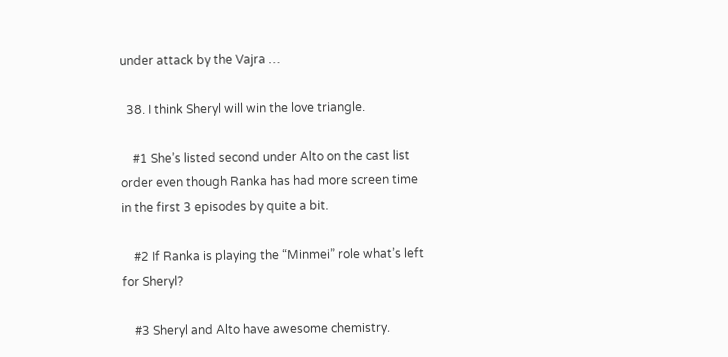under attack by the Vajra …

  38. I think Sheryl will win the love triangle.

    #1 She’s listed second under Alto on the cast list order even though Ranka has had more screen time in the first 3 episodes by quite a bit.

    #2 If Ranka is playing the “Minmei” role what’s left for Sheryl?

    #3 Sheryl and Alto have awesome chemistry.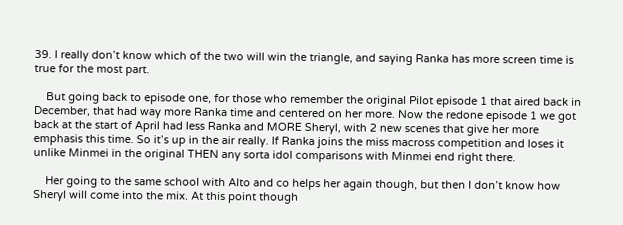39. I really don’t know which of the two will win the triangle, and saying Ranka has more screen time is true for the most part.

    But going back to episode one, for those who remember the original Pilot episode 1 that aired back in December, that had way more Ranka time and centered on her more. Now the redone episode 1 we got back at the start of April had less Ranka and MORE Sheryl, with 2 new scenes that give her more emphasis this time. So it’s up in the air really. If Ranka joins the miss macross competition and loses it unlike Minmei in the original THEN any sorta idol comparisons with Minmei end right there.

    Her going to the same school with Alto and co helps her again though, but then I don’t know how Sheryl will come into the mix. At this point though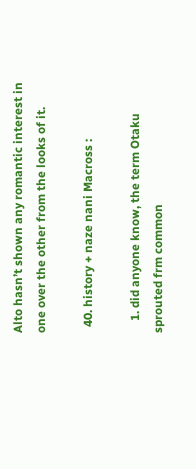Alto hasn’t shown any romantic interest in one over the other from the looks of it.

  40. history + naze nani Macross :

    1. did anyone know, the term Otaku sprouted frm common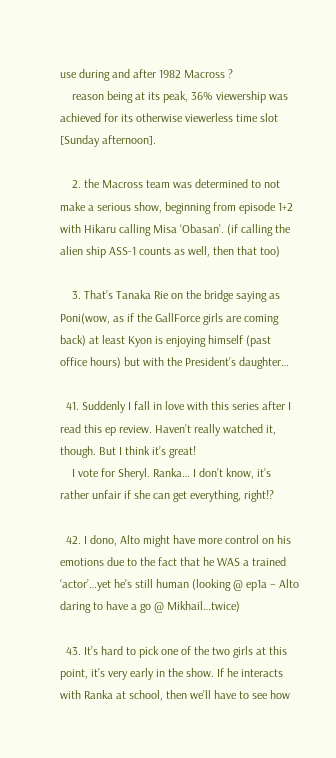use during and after 1982 Macross ?
    reason being at its peak, 36% viewership was achieved for its otherwise viewerless time slot [Sunday afternoon].

    2. the Macross team was determined to not make a serious show, beginning from episode 1+2 with Hikaru calling Misa ‘Obasan’. (if calling the alien ship ASS-1 counts as well, then that too)

    3. That’s Tanaka Rie on the bridge saying as Poni(wow, as if the GallForce girls are coming back) at least Kyon is enjoying himself (past office hours) but with the President’s daughter…

  41. Suddenly I fall in love with this series after I read this ep review. Haven’t really watched it, though. But I think it’s great!
    I vote for Sheryl. Ranka… I don’t know, it’s rather unfair if she can get everything, right!?

  42. I dono, Alto might have more control on his emotions due to the fact that he WAS a trained ‘actor’…yet he’s still human (looking @ ep1a – Alto daring to have a go @ Mikhail…twice)

  43. It’s hard to pick one of the two girls at this point, it’s very early in the show. If he interacts with Ranka at school, then we’ll have to see how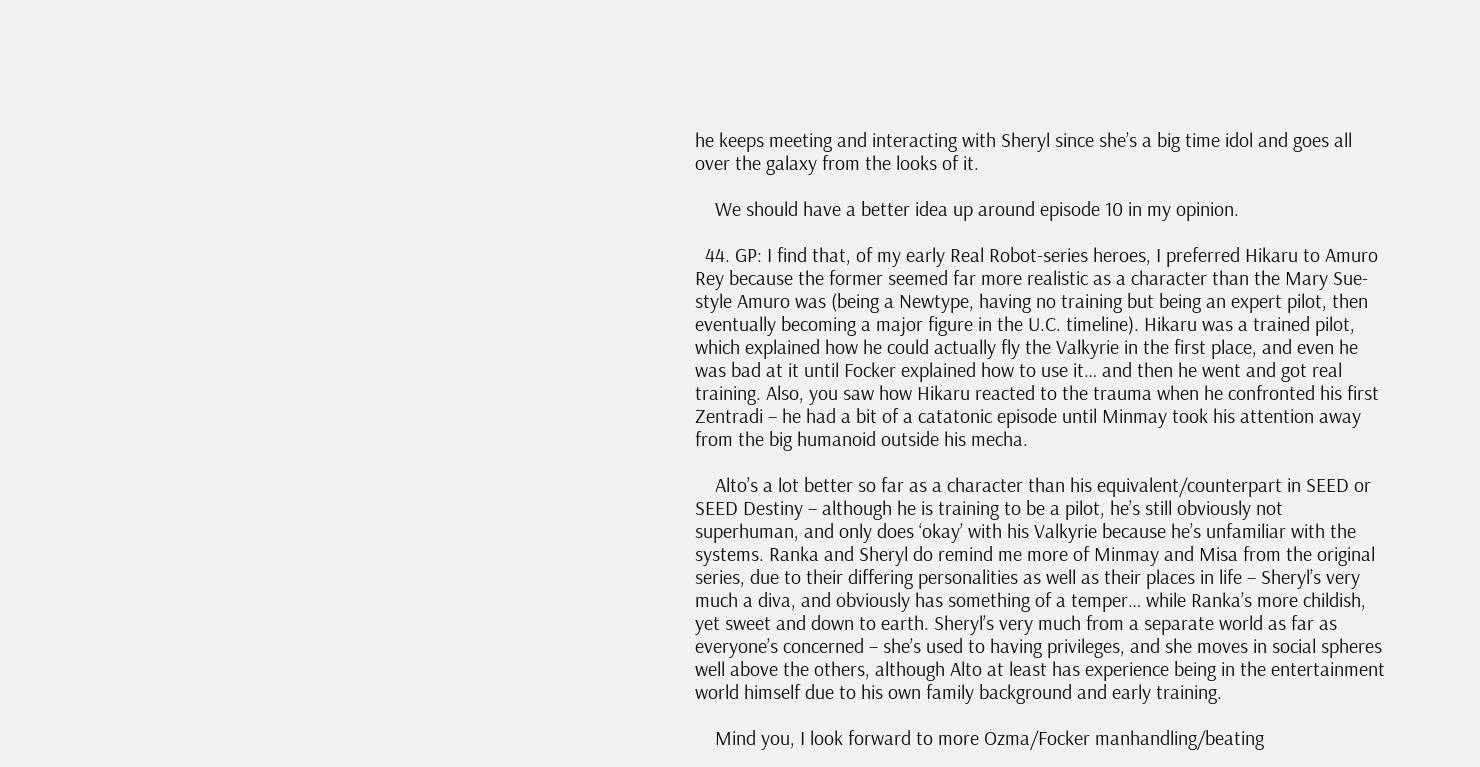he keeps meeting and interacting with Sheryl since she’s a big time idol and goes all over the galaxy from the looks of it.

    We should have a better idea up around episode 10 in my opinion.

  44. GP: I find that, of my early Real Robot-series heroes, I preferred Hikaru to Amuro Rey because the former seemed far more realistic as a character than the Mary Sue-style Amuro was (being a Newtype, having no training but being an expert pilot, then eventually becoming a major figure in the U.C. timeline). Hikaru was a trained pilot, which explained how he could actually fly the Valkyrie in the first place, and even he was bad at it until Focker explained how to use it… and then he went and got real training. Also, you saw how Hikaru reacted to the trauma when he confronted his first Zentradi – he had a bit of a catatonic episode until Minmay took his attention away from the big humanoid outside his mecha.

    Alto’s a lot better so far as a character than his equivalent/counterpart in SEED or SEED Destiny – although he is training to be a pilot, he’s still obviously not superhuman, and only does ‘okay’ with his Valkyrie because he’s unfamiliar with the systems. Ranka and Sheryl do remind me more of Minmay and Misa from the original series, due to their differing personalities as well as their places in life – Sheryl’s very much a diva, and obviously has something of a temper… while Ranka’s more childish, yet sweet and down to earth. Sheryl’s very much from a separate world as far as everyone’s concerned – she’s used to having privileges, and she moves in social spheres well above the others, although Alto at least has experience being in the entertainment world himself due to his own family background and early training.

    Mind you, I look forward to more Ozma/Focker manhandling/beating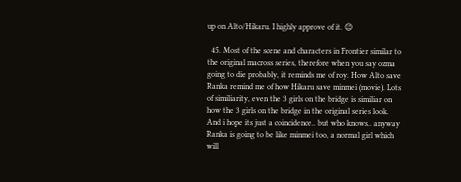up on Alto/Hikaru. I highly approve of it. 😉

  45. Most of the scene and characters in Frontier similar to the original macross series, therefore when you say ozma going to die probably, it reminds me of roy. How Alto save Ranka remind me of how Hikaru save minmei (movie). Lots of similiarity, even the 3 girls on the bridge is similiar on how the 3 girls on the bridge in the original series look. And i hope its just a coincidence.. but who knows.. anyway Ranka is going to be like minmei too, a normal girl which will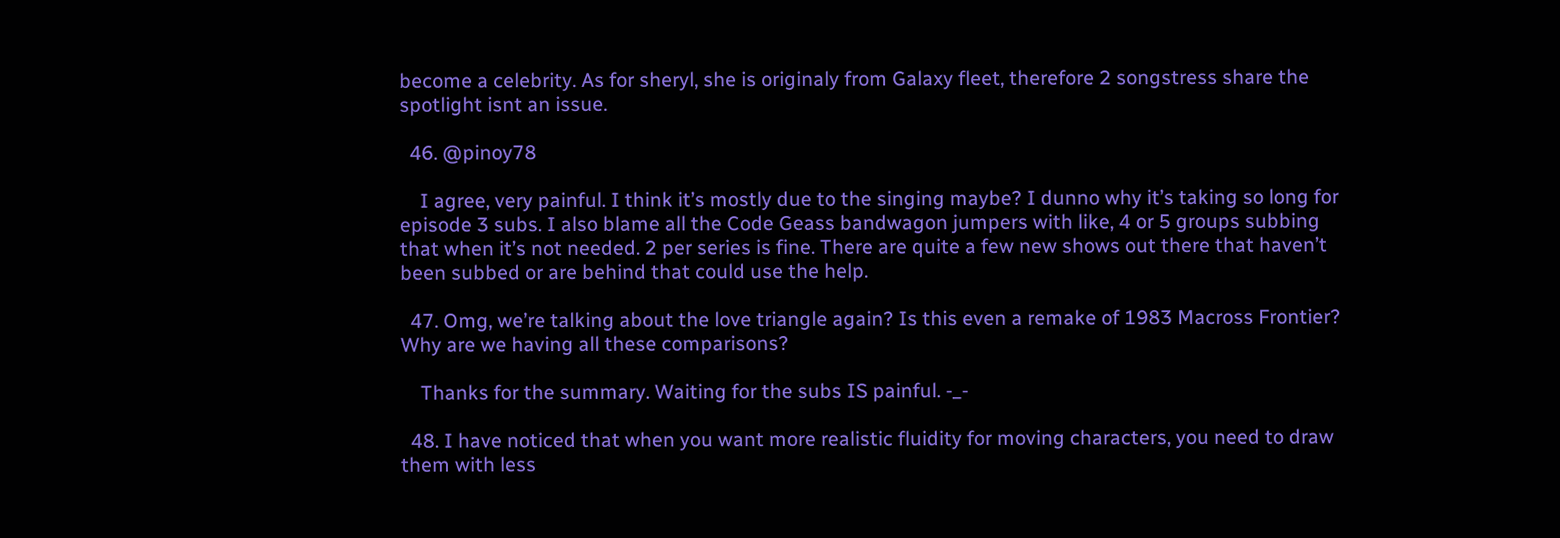become a celebrity. As for sheryl, she is originaly from Galaxy fleet, therefore 2 songstress share the spotlight isnt an issue.

  46. @pinoy78

    I agree, very painful. I think it’s mostly due to the singing maybe? I dunno why it’s taking so long for episode 3 subs. I also blame all the Code Geass bandwagon jumpers with like, 4 or 5 groups subbing that when it’s not needed. 2 per series is fine. There are quite a few new shows out there that haven’t been subbed or are behind that could use the help.

  47. Omg, we’re talking about the love triangle again? Is this even a remake of 1983 Macross Frontier? Why are we having all these comparisons?

    Thanks for the summary. Waiting for the subs IS painful. -_-

  48. I have noticed that when you want more realistic fluidity for moving characters, you need to draw them with less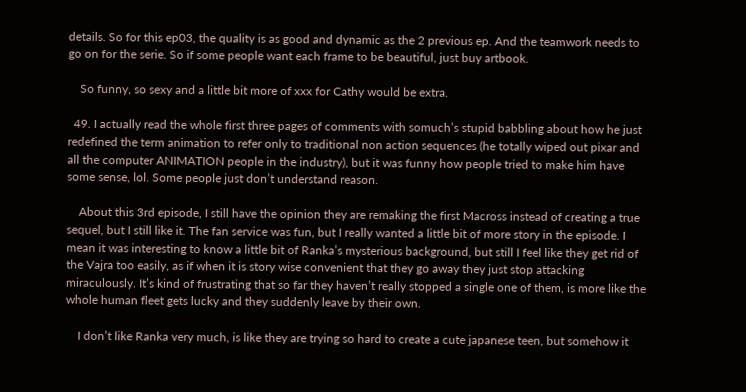details. So for this ep03, the quality is as good and dynamic as the 2 previous ep. And the teamwork needs to go on for the serie. So if some people want each frame to be beautiful, just buy artbook.

    So funny, so sexy and a little bit more of xxx for Cathy would be extra.

  49. I actually read the whole first three pages of comments with somuch’s stupid babbling about how he just redefined the term animation to refer only to traditional non action sequences (he totally wiped out pixar and all the computer ANIMATION people in the industry), but it was funny how people tried to make him have some sense, lol. Some people just don’t understand reason.

    About this 3rd episode, I still have the opinion they are remaking the first Macross instead of creating a true sequel, but I still like it. The fan service was fun, but I really wanted a little bit of more story in the episode. I mean it was interesting to know a little bit of Ranka’s mysterious background, but still I feel like they get rid of the Vajra too easily, as if when it is story wise convenient that they go away they just stop attacking miraculously. It’s kind of frustrating that so far they haven’t really stopped a single one of them, is more like the whole human fleet gets lucky and they suddenly leave by their own.

    I don’t like Ranka very much, is like they are trying so hard to create a cute japanese teen, but somehow it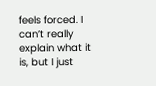feels forced. I can’t really explain what it is, but I just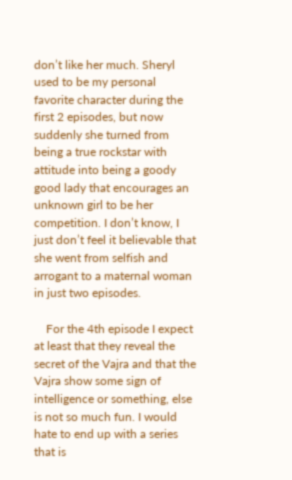don’t like her much. Sheryl used to be my personal favorite character during the first 2 episodes, but now suddenly she turned from being a true rockstar with attitude into being a goody good lady that encourages an unknown girl to be her competition. I don’t know, I just don’t feel it believable that she went from selfish and arrogant to a maternal woman in just two episodes.

    For the 4th episode I expect at least that they reveal the secret of the Vajra and that the Vajra show some sign of intelligence or something, else is not so much fun. I would hate to end up with a series that is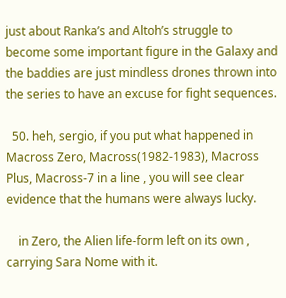just about Ranka’s and Altoh’s struggle to become some important figure in the Galaxy and the baddies are just mindless drones thrown into the series to have an excuse for fight sequences.

  50. heh, sergio, if you put what happened in Macross Zero, Macross(1982-1983), Macross Plus, Macross-7 in a line , you will see clear evidence that the humans were always lucky.

    in Zero, the Alien life-form left on its own , carrying Sara Nome with it.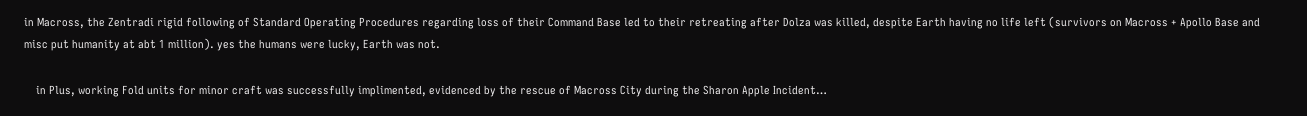in Macross, the Zentradi rigid following of Standard Operating Procedures regarding loss of their Command Base led to their retreating after Dolza was killed, despite Earth having no life left (survivors on Macross + Apollo Base and misc put humanity at abt 1 million). yes the humans were lucky, Earth was not.

    in Plus, working Fold units for minor craft was successfully implimented, evidenced by the rescue of Macross City during the Sharon Apple Incident…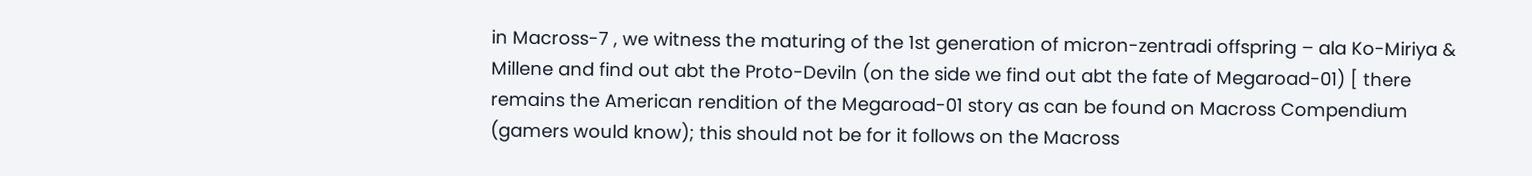in Macross-7 , we witness the maturing of the 1st generation of micron-zentradi offspring – ala Ko-Miriya & Millene and find out abt the Proto-Deviln (on the side we find out abt the fate of Megaroad-01) [ there remains the American rendition of the Megaroad-01 story as can be found on Macross Compendium (gamers would know); this should not be for it follows on the Macross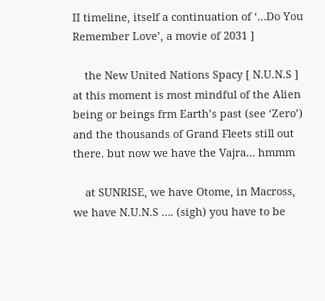II timeline, itself a continuation of ‘…Do You Remember Love’, a movie of 2031 ]

    the New United Nations Spacy [ N.U.N.S ] at this moment is most mindful of the Alien being or beings frm Earth’s past (see ‘Zero’) and the thousands of Grand Fleets still out there. but now we have the Vajra… hmmm

    at SUNRISE, we have Otome, in Macross, we have N.U.N.S …. (sigh) you have to be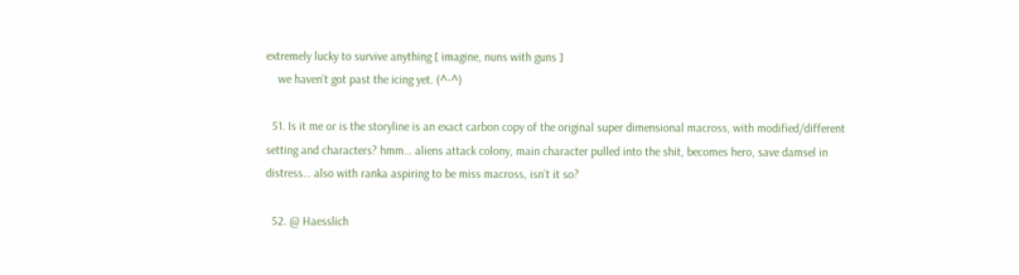extremely lucky to survive anything [ imagine, nuns with guns ]
    we haven’t got past the icing yet. (^-^)

  51. Is it me or is the storyline is an exact carbon copy of the original super dimensional macross, with modified/different setting and characters? hmm… aliens attack colony, main character pulled into the shit, becomes hero, save damsel in distress… also with ranka aspiring to be miss macross, isn’t it so?

  52. @ Haesslich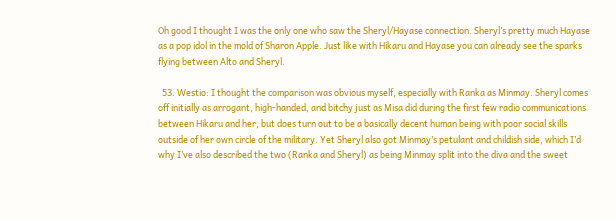Oh good I thought I was the only one who saw the Sheryl/Hayase connection. Sheryl’s pretty much Hayase as a pop idol in the mold of Sharon Apple. Just like with Hikaru and Hayase you can already see the sparks flying between Alto and Sheryl.

  53. Westio: I thought the comparison was obvious myself, especially with Ranka as Minmay. Sheryl comes off initially as arrogant, high-handed, and bitchy just as Misa did during the first few radio communications between Hikaru and her, but does turn out to be a basically decent human being with poor social skills outside of her own circle of the military. Yet Sheryl also got Minmay’s petulant and childish side, which I’d why I’ve also described the two (Ranka and Sheryl) as being Minmay split into the diva and the sweet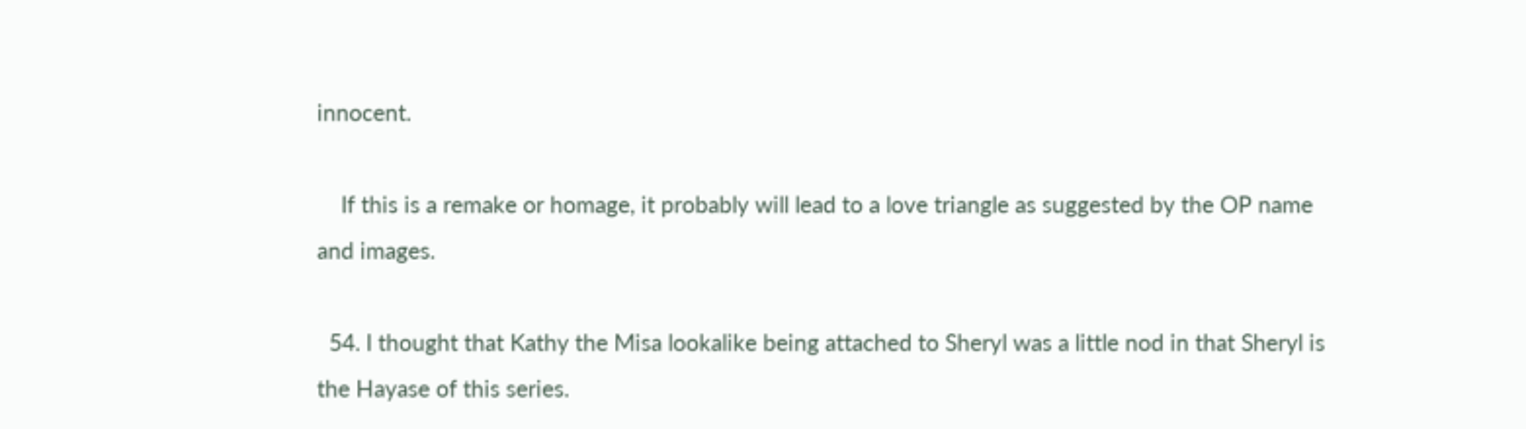innocent.

    If this is a remake or homage, it probably will lead to a love triangle as suggested by the OP name and images.

  54. I thought that Kathy the Misa lookalike being attached to Sheryl was a little nod in that Sheryl is the Hayase of this series.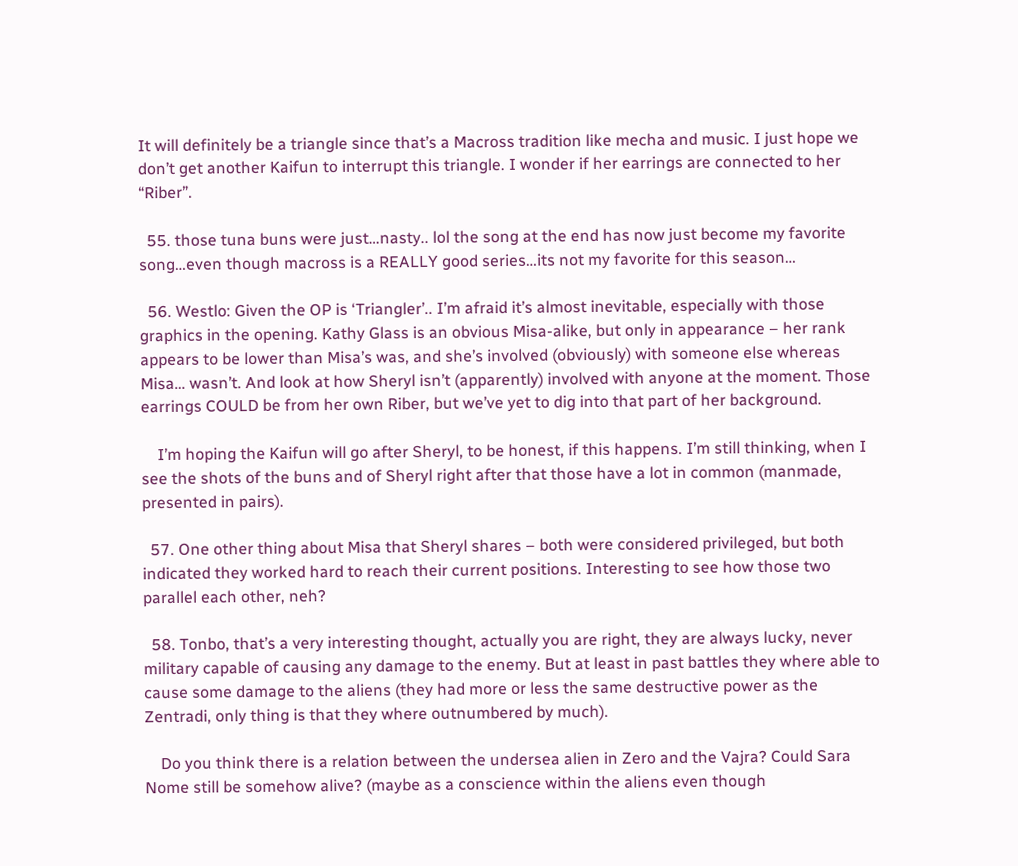It will definitely be a triangle since that’s a Macross tradition like mecha and music. I just hope we don’t get another Kaifun to interrupt this triangle. I wonder if her earrings are connected to her “Riber”.

  55. those tuna buns were just…nasty.. lol the song at the end has now just become my favorite song…even though macross is a REALLY good series…its not my favorite for this season…

  56. Westlo: Given the OP is ‘Triangler’.. I’m afraid it’s almost inevitable, especially with those graphics in the opening. Kathy Glass is an obvious Misa-alike, but only in appearance – her rank appears to be lower than Misa’s was, and she’s involved (obviously) with someone else whereas Misa… wasn’t. And look at how Sheryl isn’t (apparently) involved with anyone at the moment. Those earrings COULD be from her own Riber, but we’ve yet to dig into that part of her background.

    I’m hoping the Kaifun will go after Sheryl, to be honest, if this happens. I’m still thinking, when I see the shots of the buns and of Sheryl right after that those have a lot in common (manmade, presented in pairs).

  57. One other thing about Misa that Sheryl shares – both were considered privileged, but both indicated they worked hard to reach their current positions. Interesting to see how those two parallel each other, neh?

  58. Tonbo, that’s a very interesting thought, actually you are right, they are always lucky, never military capable of causing any damage to the enemy. But at least in past battles they where able to cause some damage to the aliens (they had more or less the same destructive power as the Zentradi, only thing is that they where outnumbered by much).

    Do you think there is a relation between the undersea alien in Zero and the Vajra? Could Sara Nome still be somehow alive? (maybe as a conscience within the aliens even though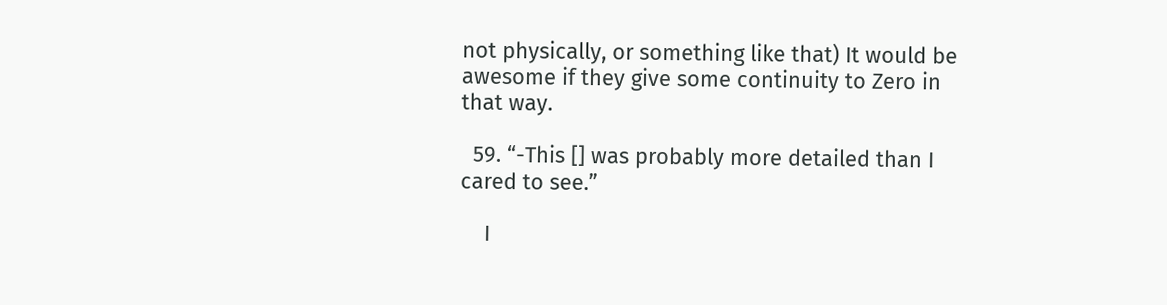not physically, or something like that) It would be awesome if they give some continuity to Zero in that way.

  59. “-This [] was probably more detailed than I cared to see.”

    I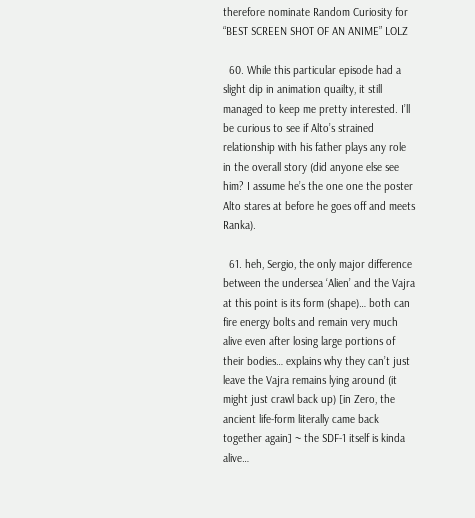therefore nominate Random Curiosity for “BEST SCREEN SHOT OF AN ANIME” LOLZ

  60. While this particular episode had a slight dip in animation quailty, it still managed to keep me pretty interested. I’ll be curious to see if Alto’s strained relationship with his father plays any role in the overall story (did anyone else see him? I assume he’s the one one the poster Alto stares at before he goes off and meets Ranka).

  61. heh, Sergio, the only major difference between the undersea ‘Alien’ and the Vajra at this point is its form (shape)… both can fire energy bolts and remain very much alive even after losing large portions of their bodies… explains why they can’t just leave the Vajra remains lying around (it might just crawl back up) [in Zero, the ancient life-form literally came back together again] ~ the SDF-1 itself is kinda alive…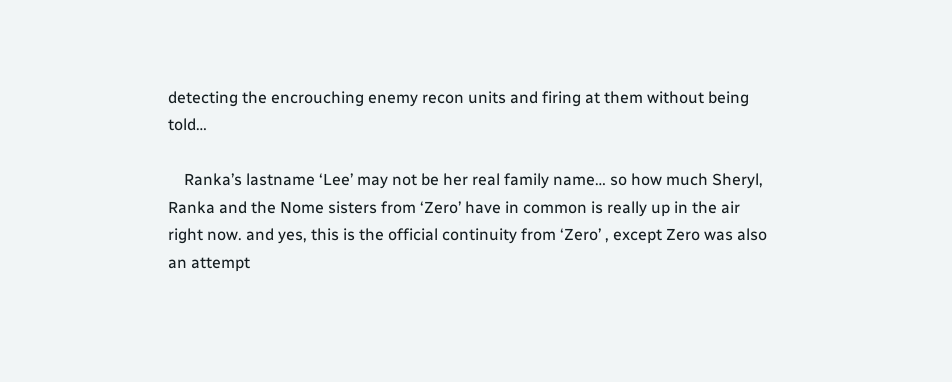detecting the encrouching enemy recon units and firing at them without being told…

    Ranka’s lastname ‘Lee’ may not be her real family name… so how much Sheryl, Ranka and the Nome sisters from ‘Zero’ have in common is really up in the air right now. and yes, this is the official continuity from ‘Zero’ , except Zero was also an attempt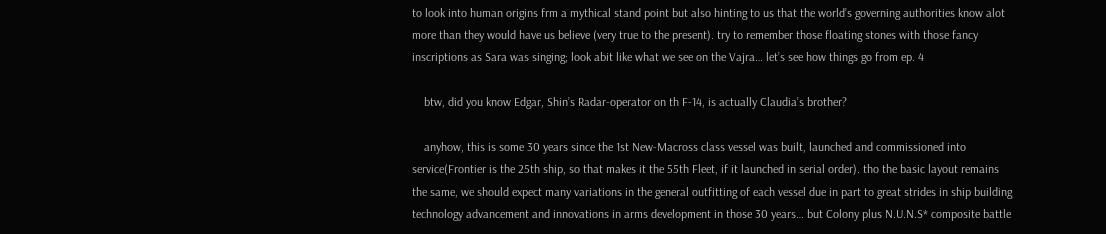to look into human origins frm a mythical stand point but also hinting to us that the world’s governing authorities know alot more than they would have us believe (very true to the present). try to remember those floating stones with those fancy inscriptions as Sara was singing; look abit like what we see on the Vajra… let’s see how things go from ep. 4

    btw, did you know Edgar, Shin’s Radar-operator on th F-14, is actually Claudia’s brother?

    anyhow, this is some 30 years since the 1st New-Macross class vessel was built, launched and commissioned into service(Frontier is the 25th ship, so that makes it the 55th Fleet, if it launched in serial order). tho the basic layout remains the same, we should expect many variations in the general outfitting of each vessel due in part to great strides in ship building technology advancement and innovations in arms development in those 30 years… but Colony plus N.U.N.S* composite battle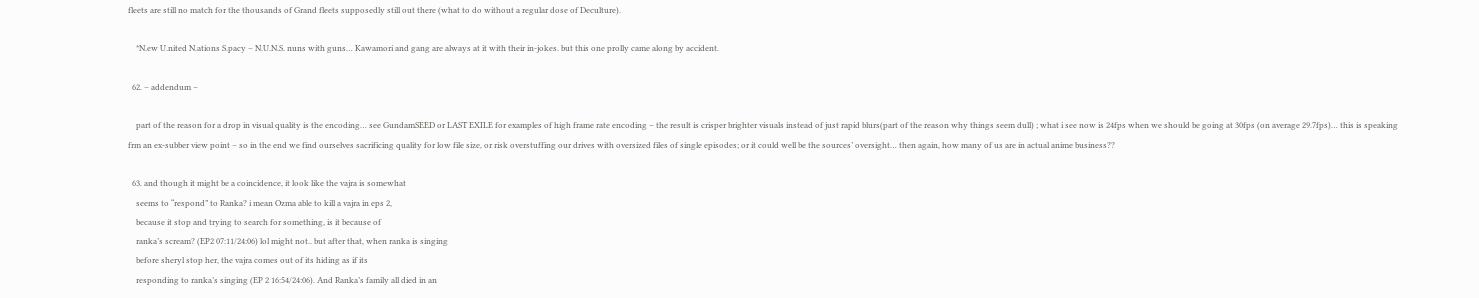fleets are still no match for the thousands of Grand fleets supposedly still out there (what to do without a regular dose of Deculture).

    *N.ew U.nited N.ations S.pacy – N.U.N.S. nuns with guns… Kawamori and gang are always at it with their in-jokes. but this one prolly came along by accident.

  62. – addendum –

    part of the reason for a drop in visual quality is the encoding… see GundamSEED or LAST EXILE for examples of high frame rate encoding – the result is crisper brighter visuals instead of just rapid blurs(part of the reason why things seem dull) ; what i see now is 24fps when we should be going at 30fps (on average 29.7fps)… this is speaking frm an ex-subber view point – so in the end we find ourselves sacrificing quality for low file size, or risk overstuffing our drives with oversized files of single episodes; or it could well be the sources’ oversight… then again, how many of us are in actual anime business??

  63. and though it might be a coincidence, it look like the vajra is somewhat
    seems to “respond” to Ranka? i mean Ozma able to kill a vajra in eps 2,
    because it stop and trying to search for something, is it because of
    ranka’s scream? (EP2 07:11/24:06) lol might not.. but after that, when ranka is singing
    before sheryl stop her, the vajra comes out of its hiding as if its
    responding to ranka’s singing (EP 2 16:54/24:06). And Ranka’s family all died in an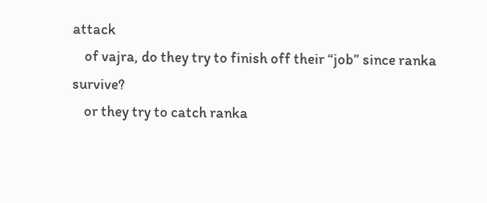attack
    of vajra, do they try to finish off their “job” since ranka survive?
    or they try to catch ranka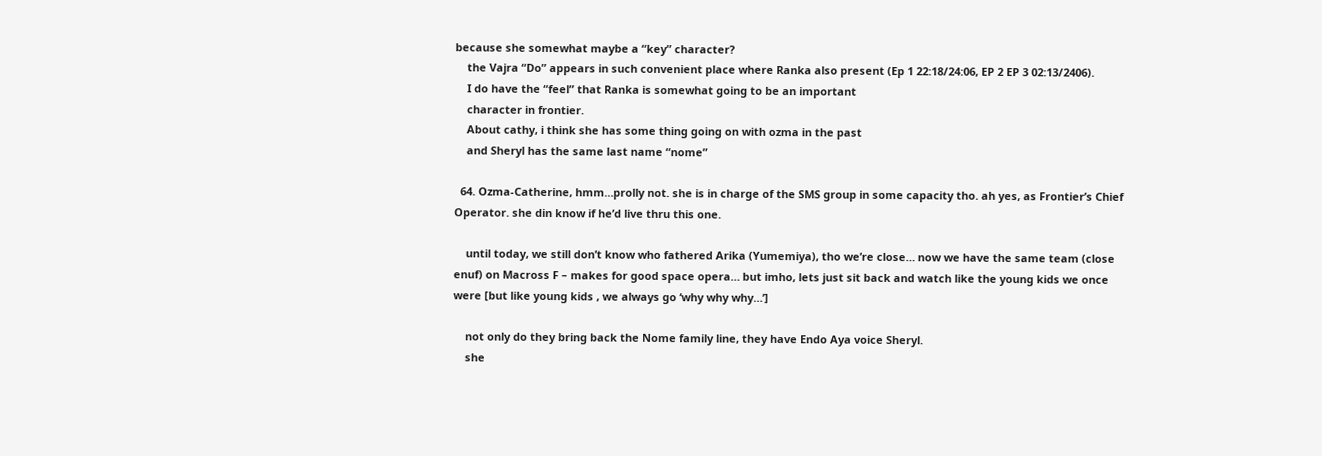because she somewhat maybe a “key” character?
    the Vajra “Do” appears in such convenient place where Ranka also present (Ep 1 22:18/24:06, EP 2 EP 3 02:13/2406).
    I do have the “feel” that Ranka is somewhat going to be an important
    character in frontier.
    About cathy, i think she has some thing going on with ozma in the past
    and Sheryl has the same last name “nome”

  64. Ozma-Catherine, hmm…prolly not. she is in charge of the SMS group in some capacity tho. ah yes, as Frontier’s Chief Operator. she din know if he’d live thru this one.

    until today, we still don’t know who fathered Arika (Yumemiya), tho we’re close… now we have the same team (close enuf) on Macross F – makes for good space opera… but imho, lets just sit back and watch like the young kids we once were [but like young kids , we always go ‘why why why…’]

    not only do they bring back the Nome family line, they have Endo Aya voice Sheryl.
    she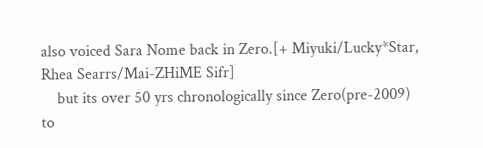also voiced Sara Nome back in Zero.[+ Miyuki/Lucky*Star, Rhea Searrs/Mai-ZHiME Sifr]
    but its over 50 yrs chronologically since Zero(pre-2009) to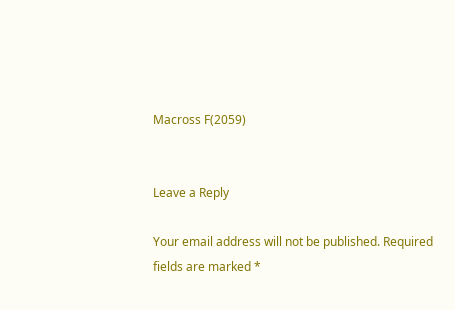Macross F(2059)


Leave a Reply

Your email address will not be published. Required fields are marked *